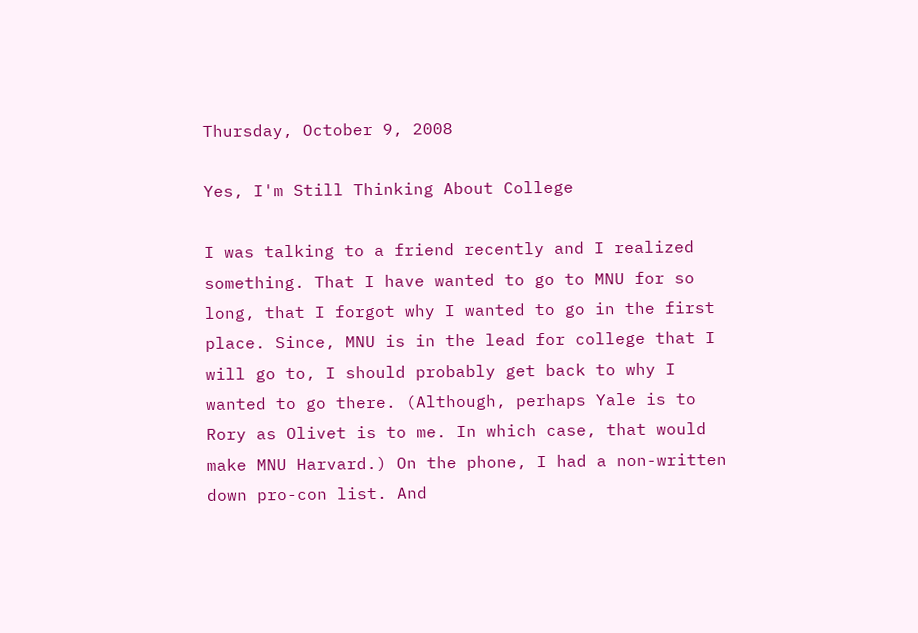Thursday, October 9, 2008

Yes, I'm Still Thinking About College

I was talking to a friend recently and I realized something. That I have wanted to go to MNU for so long, that I forgot why I wanted to go in the first place. Since, MNU is in the lead for college that I will go to, I should probably get back to why I wanted to go there. (Although, perhaps Yale is to Rory as Olivet is to me. In which case, that would make MNU Harvard.) On the phone, I had a non-written down pro-con list. And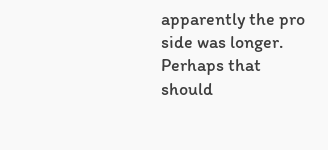apparently the pro side was longer. Perhaps that should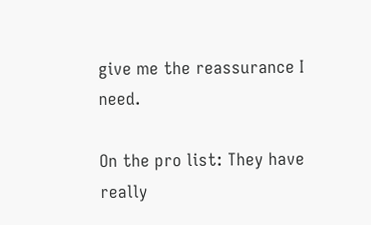give me the reassurance I need.

On the pro list: They have really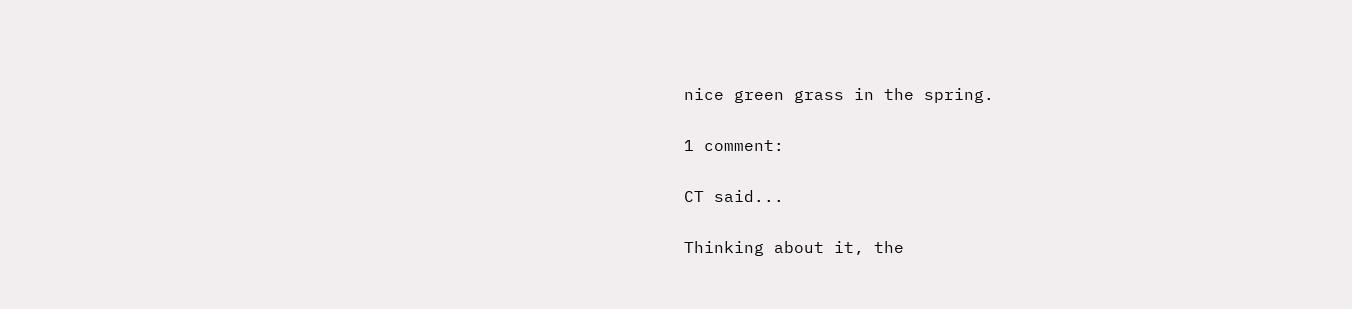nice green grass in the spring.

1 comment:

CT said...

Thinking about it, the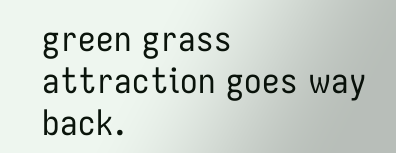green grass attraction goes way back.